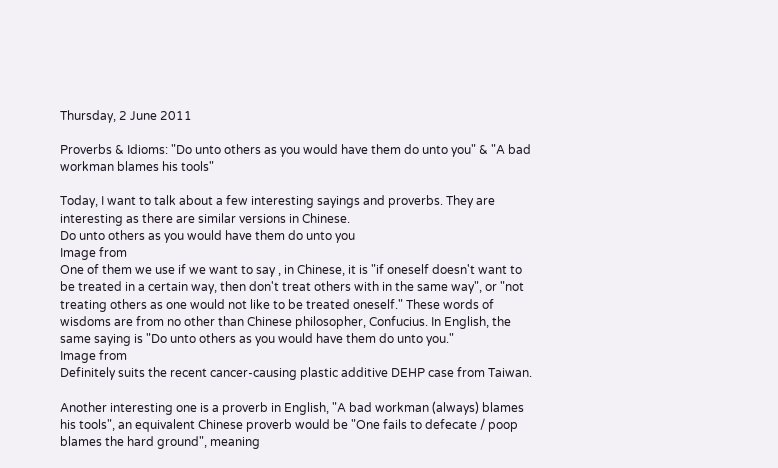Thursday, 2 June 2011

Proverbs & Idioms: "Do unto others as you would have them do unto you" & "A bad workman blames his tools"

Today, I want to talk about a few interesting sayings and proverbs. They are interesting as there are similar versions in Chinese.
Do unto others as you would have them do unto you
Image from
One of them we use if we want to say , in Chinese, it is "if oneself doesn't want to be treated in a certain way, then don't treat others with in the same way", or "not treating others as one would not like to be treated oneself." These words of wisdoms are from no other than Chinese philosopher, Confucius. In English, the same saying is "Do unto others as you would have them do unto you."
Image from
Definitely suits the recent cancer-causing plastic additive DEHP case from Taiwan.

Another interesting one is a proverb in English, "A bad workman (always) blames his tools", an equivalent Chinese proverb would be "One fails to defecate / poop blames the hard ground", meaning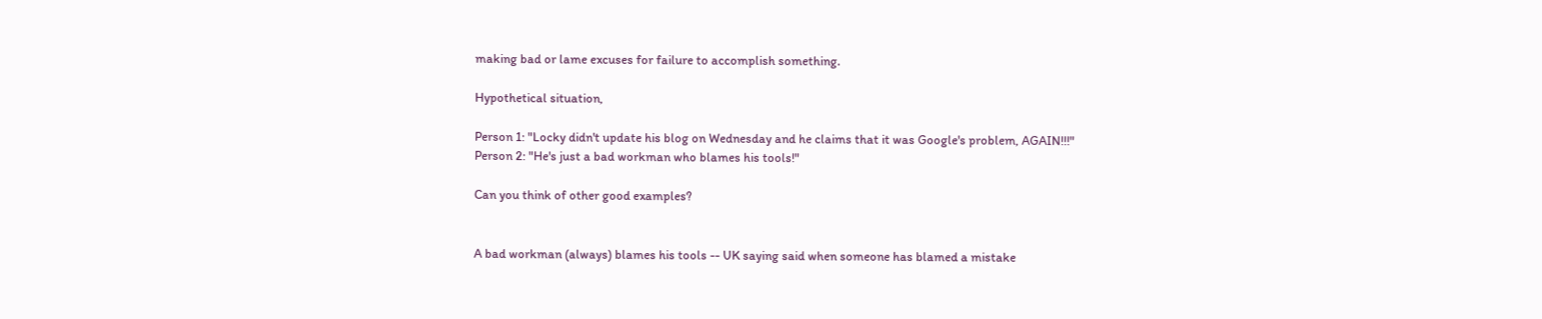making bad or lame excuses for failure to accomplish something.

Hypothetical situation,

Person 1: "Locky didn't update his blog on Wednesday and he claims that it was Google's problem, AGAIN!!!"
Person 2: "He's just a bad workman who blames his tools!"

Can you think of other good examples?


A bad workman (always) blames his tools -- UK saying said when someone has blamed a mistake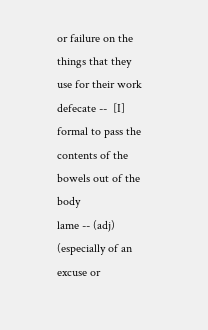or failure on the things that they use for their work
defecate --  [I] formal to pass the contents of the bowels out of the body
lame -- (adj) (especially of an excuse or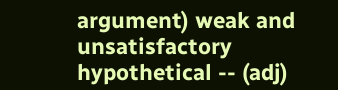argument) weak and unsatisfactory
hypothetical -- (adj)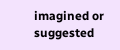imagined or suggested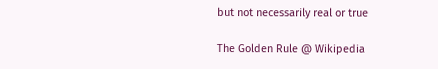but not necessarily real or true

The Golden Rule @ Wikipedia